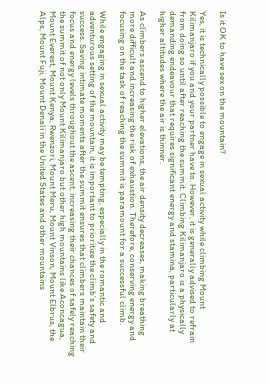Is it OK to have sex on the mountain?

Yes, it is technically possible to engage in sexual activity while climbing Mount Kilimanjaro if you and your partner have to. However, it is generally advised to refrain from doing so until after reaching the summit. Climbing Kilimanjaro is a physically demanding endeavour that requires significant energy and stamina, particularly at higher altitudes where the air is thinner.

As climbers ascend to higher elevations, the air density decreases, making breathing more difficult and increasing the risk of exhaustion. Therefore, conserving energy and focusing on the task of reaching the summit is paramount for a successful climb.

While engaging in sexual activity may be tempting, especially in the romantic and adventurous setting of the mountain, it is important to prioritize the climb’s safety and success. Saving intimate moments after the summit ensures that climbers maintain their focus and energy levels throughout the ascent, increasing their chances of safely reaching the summit of not only Mount Kilimanjaro but other high mountains like Aconcagua, Mount Everest, Mount Kenya, Rwenzori, Mount Meru, Mount Vinson, Mount Elbrus, the Alps, Mount Fuji, Mount Denali in the United States and other mountains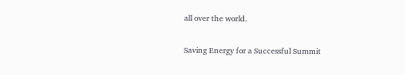all over the world.

Saving Energy for a Successful Summit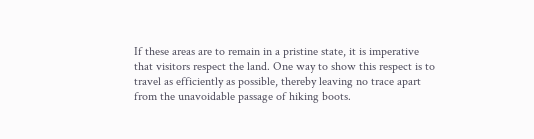If these areas are to remain in a pristine state, it is imperative that visitors respect the land. One way to show this respect is to travel as efficiently as possible, thereby leaving no trace apart from the unavoidable passage of hiking boots.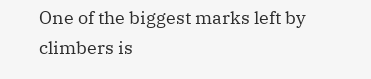One of the biggest marks left by climbers is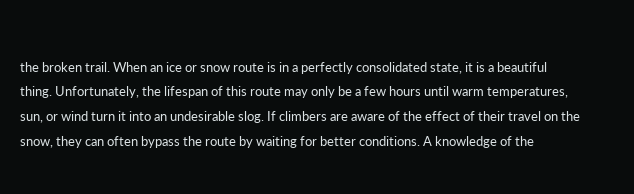the broken trail. When an ice or snow route is in a perfectly consolidated state, it is a beautiful thing. Unfortunately, the lifespan of this route may only be a few hours until warm temperatures, sun, or wind turn it into an undesirable slog. If climbers are aware of the effect of their travel on the snow, they can often bypass the route by waiting for better conditions. A knowledge of the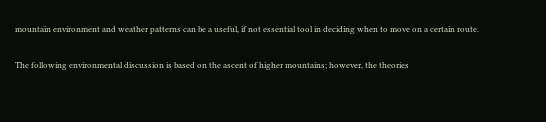mountain environment and weather patterns can be a useful, if not essential tool in deciding when to move on a certain route.

The following environmental discussion is based on the ascent of higher mountains; however, the theories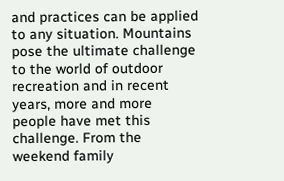and practices can be applied to any situation. Mountains pose the ultimate challenge to the world of outdoor recreation and in recent years, more and more people have met this challenge. From the weekend family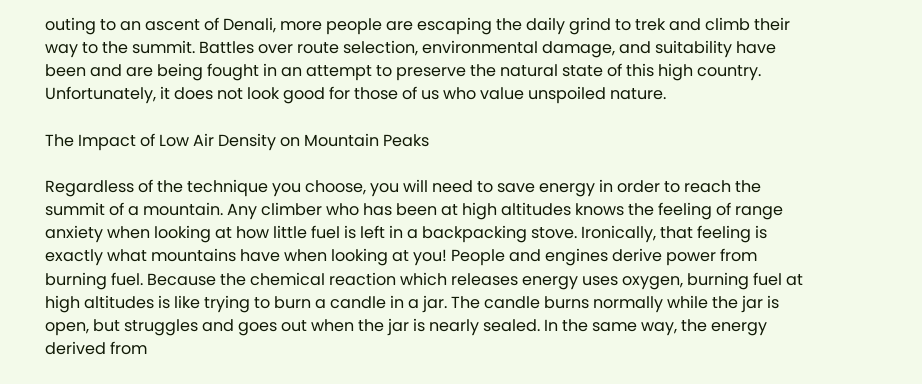outing to an ascent of Denali, more people are escaping the daily grind to trek and climb their way to the summit. Battles over route selection, environmental damage, and suitability have been and are being fought in an attempt to preserve the natural state of this high country. Unfortunately, it does not look good for those of us who value unspoiled nature.

The Impact of Low Air Density on Mountain Peaks

Regardless of the technique you choose, you will need to save energy in order to reach the summit of a mountain. Any climber who has been at high altitudes knows the feeling of range anxiety when looking at how little fuel is left in a backpacking stove. Ironically, that feeling is exactly what mountains have when looking at you! People and engines derive power from burning fuel. Because the chemical reaction which releases energy uses oxygen, burning fuel at high altitudes is like trying to burn a candle in a jar. The candle burns normally while the jar is open, but struggles and goes out when the jar is nearly sealed. In the same way, the energy derived from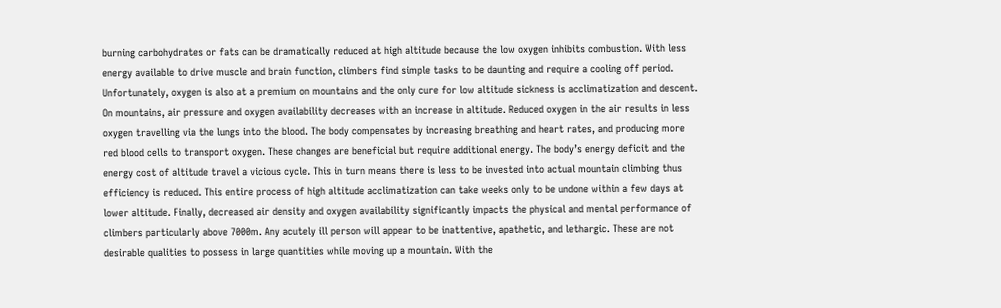burning carbohydrates or fats can be dramatically reduced at high altitude because the low oxygen inhibits combustion. With less energy available to drive muscle and brain function, climbers find simple tasks to be daunting and require a cooling off period. Unfortunately, oxygen is also at a premium on mountains and the only cure for low altitude sickness is acclimatization and descent. On mountains, air pressure and oxygen availability decreases with an increase in altitude. Reduced oxygen in the air results in less oxygen travelling via the lungs into the blood. The body compensates by increasing breathing and heart rates, and producing more red blood cells to transport oxygen. These changes are beneficial but require additional energy. The body’s energy deficit and the energy cost of altitude travel a vicious cycle. This in turn means there is less to be invested into actual mountain climbing thus efficiency is reduced. This entire process of high altitude acclimatization can take weeks only to be undone within a few days at lower altitude. Finally, decreased air density and oxygen availability significantly impacts the physical and mental performance of climbers particularly above 7000m. Any acutely ill person will appear to be inattentive, apathetic, and lethargic. These are not desirable qualities to possess in large quantities while moving up a mountain. With the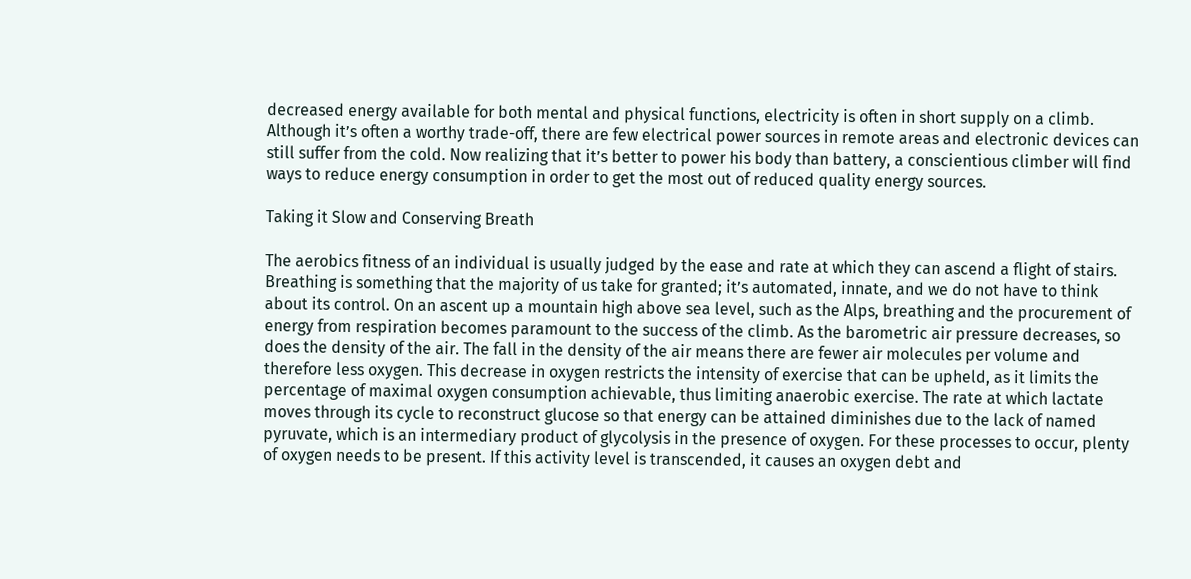decreased energy available for both mental and physical functions, electricity is often in short supply on a climb. Although it’s often a worthy trade-off, there are few electrical power sources in remote areas and electronic devices can still suffer from the cold. Now realizing that it’s better to power his body than battery, a conscientious climber will find ways to reduce energy consumption in order to get the most out of reduced quality energy sources.

Taking it Slow and Conserving Breath

The aerobics fitness of an individual is usually judged by the ease and rate at which they can ascend a flight of stairs. Breathing is something that the majority of us take for granted; it’s automated, innate, and we do not have to think about its control. On an ascent up a mountain high above sea level, such as the Alps, breathing and the procurement of energy from respiration becomes paramount to the success of the climb. As the barometric air pressure decreases, so does the density of the air. The fall in the density of the air means there are fewer air molecules per volume and therefore less oxygen. This decrease in oxygen restricts the intensity of exercise that can be upheld, as it limits the percentage of maximal oxygen consumption achievable, thus limiting anaerobic exercise. The rate at which lactate moves through its cycle to reconstruct glucose so that energy can be attained diminishes due to the lack of named pyruvate, which is an intermediary product of glycolysis in the presence of oxygen. For these processes to occur, plenty of oxygen needs to be present. If this activity level is transcended, it causes an oxygen debt and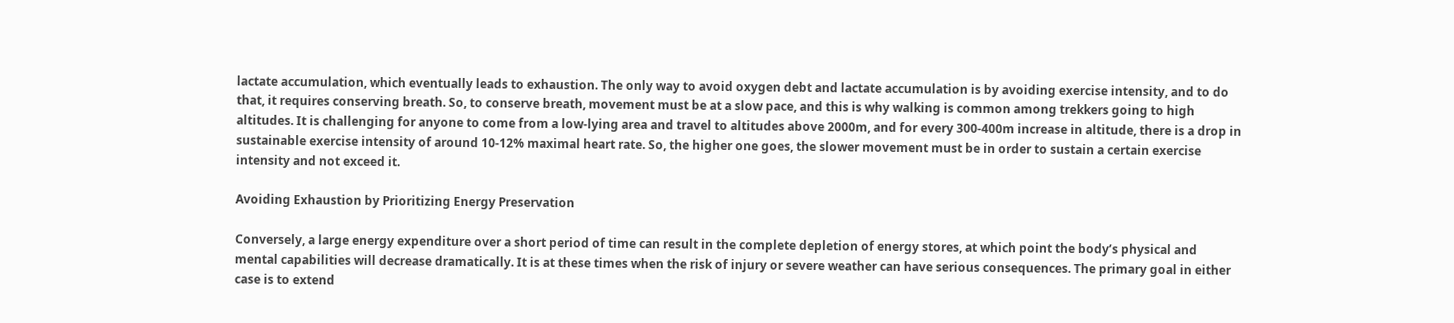lactate accumulation, which eventually leads to exhaustion. The only way to avoid oxygen debt and lactate accumulation is by avoiding exercise intensity, and to do that, it requires conserving breath. So, to conserve breath, movement must be at a slow pace, and this is why walking is common among trekkers going to high altitudes. It is challenging for anyone to come from a low-lying area and travel to altitudes above 2000m, and for every 300-400m increase in altitude, there is a drop in sustainable exercise intensity of around 10-12% maximal heart rate. So, the higher one goes, the slower movement must be in order to sustain a certain exercise intensity and not exceed it.

Avoiding Exhaustion by Prioritizing Energy Preservation

Conversely, a large energy expenditure over a short period of time can result in the complete depletion of energy stores, at which point the body’s physical and mental capabilities will decrease dramatically. It is at these times when the risk of injury or severe weather can have serious consequences. The primary goal in either case is to extend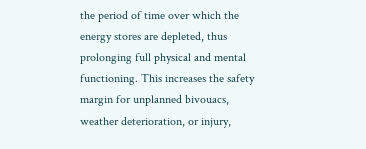the period of time over which the energy stores are depleted, thus prolonging full physical and mental functioning. This increases the safety margin for unplanned bivouacs, weather deterioration, or injury,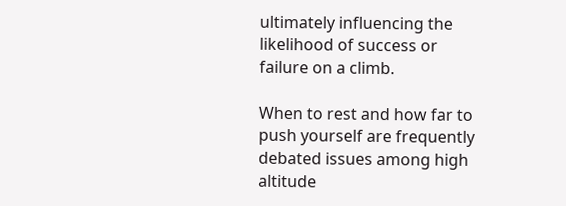ultimately influencing the likelihood of success or failure on a climb.

When to rest and how far to push yourself are frequently debated issues among high altitude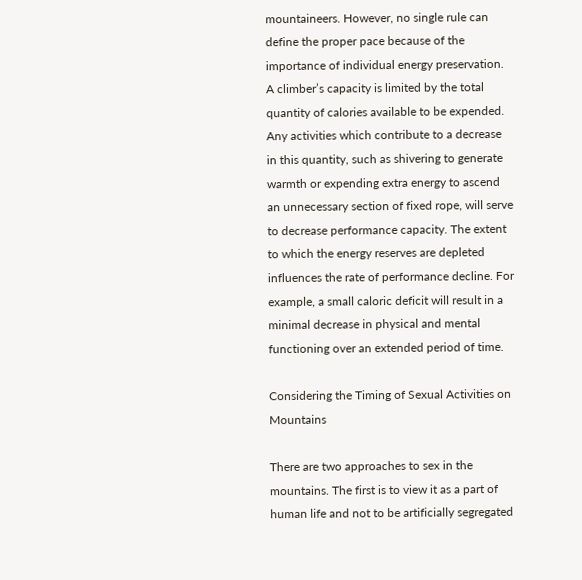mountaineers. However, no single rule can define the proper pace because of the importance of individual energy preservation. A climber’s capacity is limited by the total quantity of calories available to be expended. Any activities which contribute to a decrease in this quantity, such as shivering to generate warmth or expending extra energy to ascend an unnecessary section of fixed rope, will serve to decrease performance capacity. The extent to which the energy reserves are depleted influences the rate of performance decline. For example, a small caloric deficit will result in a minimal decrease in physical and mental functioning over an extended period of time.

Considering the Timing of Sexual Activities on Mountains

There are two approaches to sex in the mountains. The first is to view it as a part of human life and not to be artificially segregated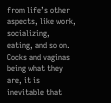from life’s other aspects, like work, socializing, eating, and so on. Cocks and vaginas being what they are, it is inevitable that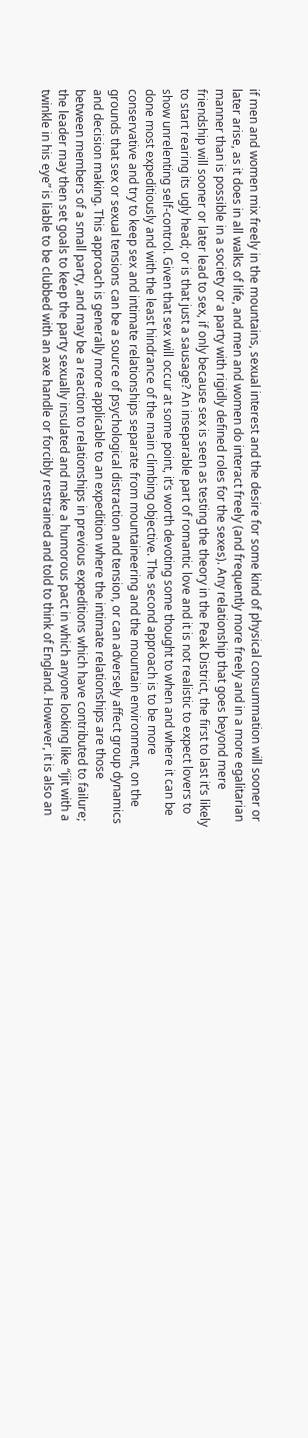if men and women mix freely in the mountains, sexual interest and the desire for some kind of physical consummation will sooner or later arise, as it does in all walks of life, and men and women do interact freely (and frequently more freely and in a more egalitarian manner than is possible in a society or a party with rigidly defined roles for the sexes). Any relationship that goes beyond mere friendship will sooner or later lead to sex, if only because sex is seen as testing the theory in the Peak District, the first to last it’s likely to start rearing its ugly head; or is that just a sausage? An inseparable part of romantic love and it is not realistic to expect lovers to show unrelenting self-control. Given that sex will occur at some point, it’s worth devoting some thought to when and where it can be done most expeditiously and with the least hindrance of the main climbing objective. The second approach is to be more conservative and try to keep sex and intimate relationships separate from mountaineering and the mountain environment, on the grounds that sex or sexual tensions can be a source of psychological distraction and tension, or can adversely affect group dynamics and decision making. This approach is generally more applicable to an expedition where the intimate relationships are those between members of a small party, and may be a reaction to relationships in previous expeditions which have contributed to failure; the leader may then set goals to keep the party sexually insulated and make a humorous pact in which anyone looking like “ijit with a twinkle in his eye” is liable to be clubbed with an axe handle or forcibly restrained and told to think of England. However, it is also an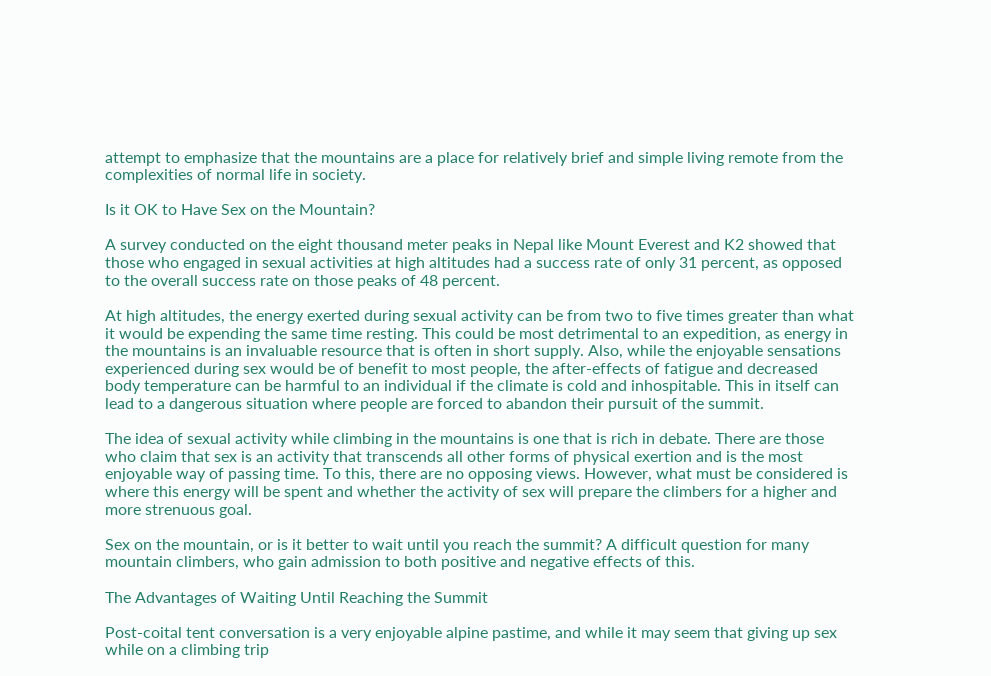attempt to emphasize that the mountains are a place for relatively brief and simple living remote from the complexities of normal life in society.

Is it OK to Have Sex on the Mountain?

A survey conducted on the eight thousand meter peaks in Nepal like Mount Everest and K2 showed that those who engaged in sexual activities at high altitudes had a success rate of only 31 percent, as opposed to the overall success rate on those peaks of 48 percent.

At high altitudes, the energy exerted during sexual activity can be from two to five times greater than what it would be expending the same time resting. This could be most detrimental to an expedition, as energy in the mountains is an invaluable resource that is often in short supply. Also, while the enjoyable sensations experienced during sex would be of benefit to most people, the after-effects of fatigue and decreased body temperature can be harmful to an individual if the climate is cold and inhospitable. This in itself can lead to a dangerous situation where people are forced to abandon their pursuit of the summit.

The idea of sexual activity while climbing in the mountains is one that is rich in debate. There are those who claim that sex is an activity that transcends all other forms of physical exertion and is the most enjoyable way of passing time. To this, there are no opposing views. However, what must be considered is where this energy will be spent and whether the activity of sex will prepare the climbers for a higher and more strenuous goal.

Sex on the mountain, or is it better to wait until you reach the summit? A difficult question for many mountain climbers, who gain admission to both positive and negative effects of this.

The Advantages of Waiting Until Reaching the Summit

Post-coital tent conversation is a very enjoyable alpine pastime, and while it may seem that giving up sex while on a climbing trip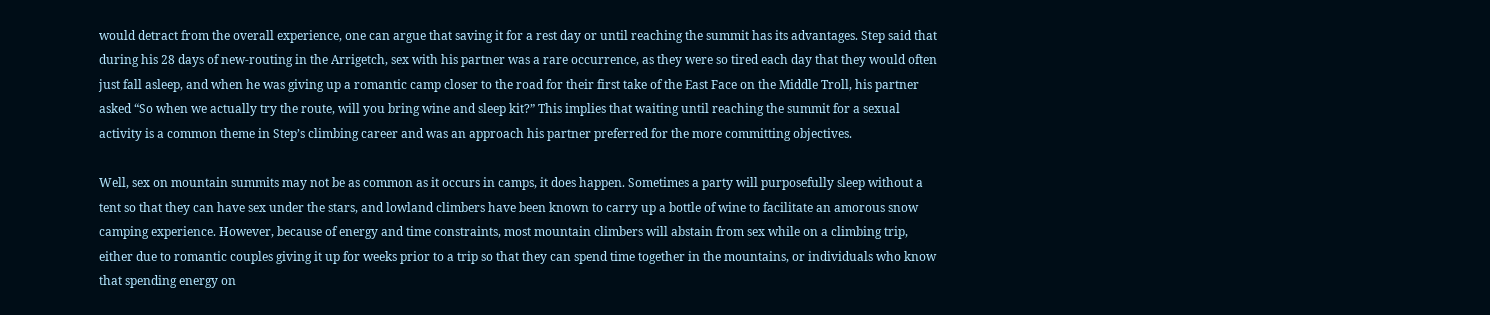would detract from the overall experience, one can argue that saving it for a rest day or until reaching the summit has its advantages. Step said that during his 28 days of new-routing in the Arrigetch, sex with his partner was a rare occurrence, as they were so tired each day that they would often just fall asleep, and when he was giving up a romantic camp closer to the road for their first take of the East Face on the Middle Troll, his partner asked “So when we actually try the route, will you bring wine and sleep kit?” This implies that waiting until reaching the summit for a sexual activity is a common theme in Step’s climbing career and was an approach his partner preferred for the more committing objectives.

Well, sex on mountain summits may not be as common as it occurs in camps, it does happen. Sometimes a party will purposefully sleep without a tent so that they can have sex under the stars, and lowland climbers have been known to carry up a bottle of wine to facilitate an amorous snow camping experience. However, because of energy and time constraints, most mountain climbers will abstain from sex while on a climbing trip, either due to romantic couples giving it up for weeks prior to a trip so that they can spend time together in the mountains, or individuals who know that spending energy on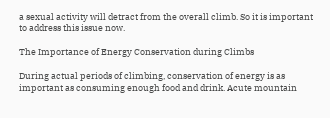a sexual activity will detract from the overall climb. So it is important to address this issue now.

The Importance of Energy Conservation during Climbs

During actual periods of climbing, conservation of energy is as important as consuming enough food and drink. Acute mountain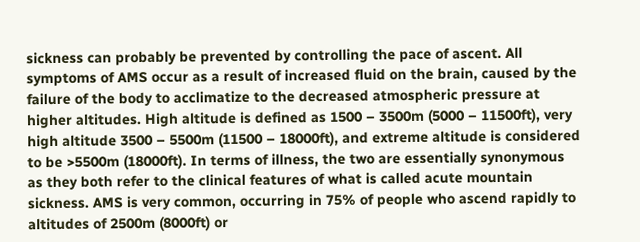sickness can probably be prevented by controlling the pace of ascent. All symptoms of AMS occur as a result of increased fluid on the brain, caused by the failure of the body to acclimatize to the decreased atmospheric pressure at higher altitudes. High altitude is defined as 1500 – 3500m (5000 – 11500ft), very high altitude 3500 – 5500m (11500 – 18000ft), and extreme altitude is considered to be >5500m (18000ft). In terms of illness, the two are essentially synonymous as they both refer to the clinical features of what is called acute mountain sickness. AMS is very common, occurring in 75% of people who ascend rapidly to altitudes of 2500m (8000ft) or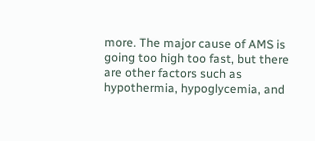more. The major cause of AMS is going too high too fast, but there are other factors such as hypothermia, hypoglycemia, and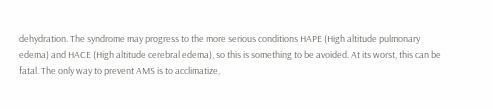dehydration. The syndrome may progress to the more serious conditions HAPE (High altitude pulmonary edema) and HACE (High altitude cerebral edema), so this is something to be avoided. At its worst, this can be fatal. The only way to prevent AMS is to acclimatize,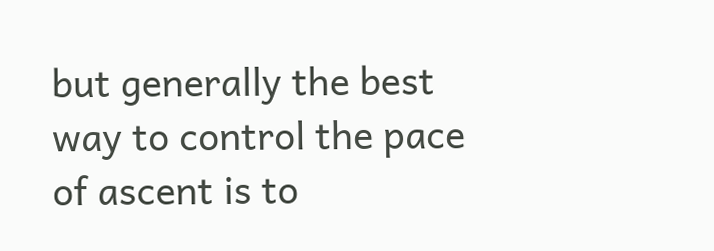but generally the best way to control the pace of ascent is to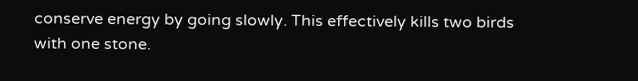conserve energy by going slowly. This effectively kills two birds with one stone.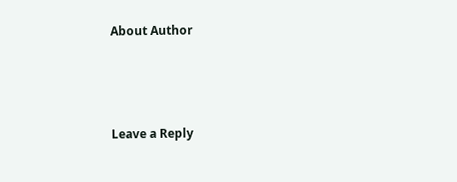About Author



Leave a Reply